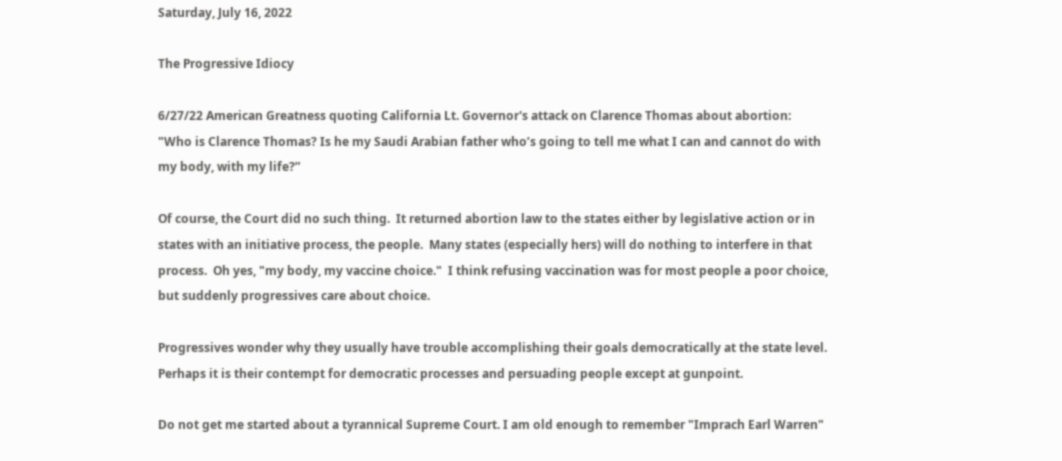Saturday, July 16, 2022

The Progressive Idiocy

6/27/22 American Greatness quoting California Lt. Governor's attack on Clarence Thomas about abortion:
"Who is Clarence Thomas? Is he my Saudi Arabian father who’s going to tell me what I can and cannot do with my body, with my life?”

Of course, the Court did no such thing.  It returned abortion law to the states either by legislative action or in states with an initiative process, the people.  Many states (especially hers) will do nothing to interfere in that process.  Oh yes, "my body, my vaccine choice."  I think refusing vaccination was for most people a poor choice, but suddenly progressives care about choice.

Progressives wonder why they usually have trouble accomplishing their goals democratically at the state level.  Perhaps it is their contempt for democratic processes and persuading people except at gunpoint.

Do not get me started about a tyrannical Supreme Court. I am old enough to remember "Imprach Earl Warren"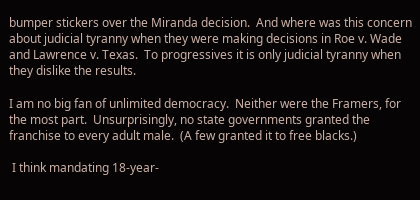bumper stickers over the Miranda decision.  And where was this concern about judicial tyranny when they were making decisions in Roe v. Wade and Lawrence v. Texas.  To progressives it is only judicial tyranny when they dislike the results.

I am no big fan of unlimited democracy.  Neither were the Framers, for the most part.  Unsurprisingly, no state governments granted the franchise to every adult male.  (A few granted it to free blacks.)

 I think mandating 18-year-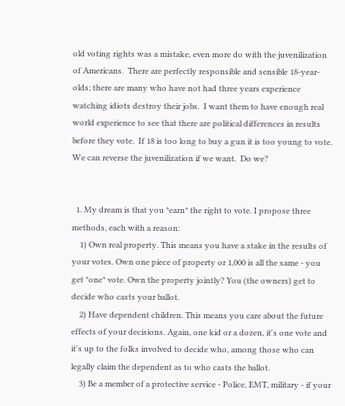old voting rights was a mistake, even more do with the juvenilization of Americans.  There are perfectly responsible and sensible 18-year-olds; there are many who have not had three years experience watching idiots destroy their jobs.  I want them to have enough real world experience to see that there are political differences in results before they vote.  If 18 is too long to buy a gun it is too young to vote.  We can reverse the juvenilization if we want.  Do we?


  1. My dream is that you *earn* the right to vote. I propose three methods, each with a reason:
    1) Own real property. This means you have a stake in the results of your votes. Own one piece of property or 1,000 is all the same - you get *one* vote. Own the property jointly? You (the owners) get to decide who casts your ballot.
    2) Have dependent children. This means you care about the future effects of your decisions. Again, one kid or a dozen, it's one vote and it's up to the folks involved to decide who, among those who can legally claim the dependent as to who casts the ballot.
    3) Be a member of a protective service - Police, EMT, military - if your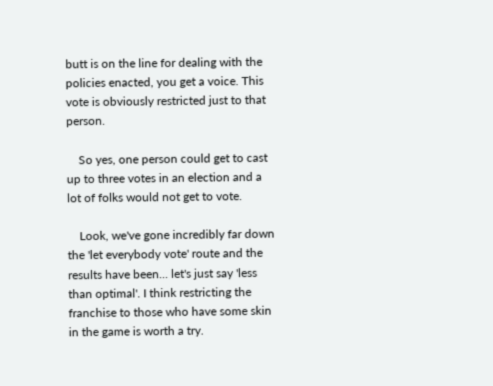butt is on the line for dealing with the policies enacted, you get a voice. This vote is obviously restricted just to that person.

    So yes, one person could get to cast up to three votes in an election and a lot of folks would not get to vote.

    Look, we've gone incredibly far down the 'let everybody vote' route and the results have been... let's just say 'less than optimal'. I think restricting the franchise to those who have some skin in the game is worth a try.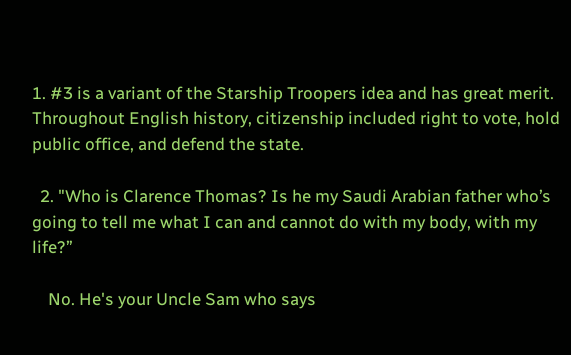1. #3 is a variant of the Starship Troopers idea and has great merit. Throughout English history, citizenship included right to vote, hold public office, and defend the state.

  2. "Who is Clarence Thomas? Is he my Saudi Arabian father who’s going to tell me what I can and cannot do with my body, with my life?”

    No. He's your Uncle Sam who says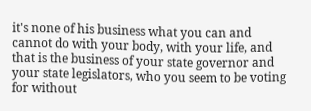it's none of his business what you can and cannot do with your body, with your life, and that is the business of your state governor and your state legislators, who you seem to be voting for without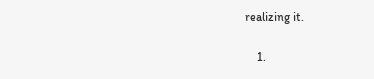realizing it.

    1.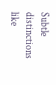Subtle distinctions like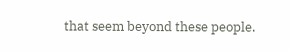that seem beyond these people.